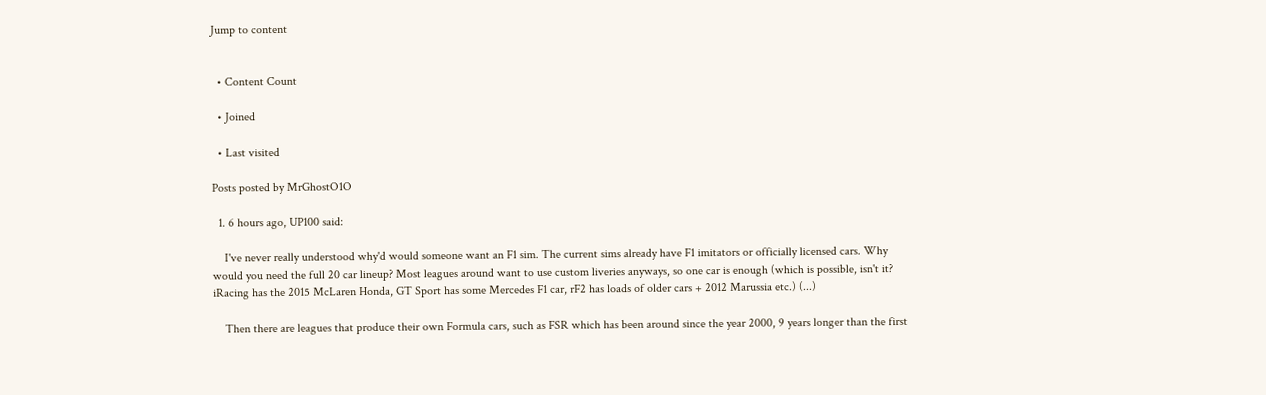Jump to content


  • Content Count

  • Joined

  • Last visited

Posts posted by MrGhostO1O

  1. 6 hours ago, UP100 said:

    I've never really understood why'd would someone want an F1 sim. The current sims already have F1 imitators or officially licensed cars. Why would you need the full 20 car lineup? Most leagues around want to use custom liveries anyways, so one car is enough (which is possible, isn't it? iRacing has the 2015 McLaren Honda, GT Sport has some Mercedes F1 car, rF2 has loads of older cars + 2012 Marussia etc.) (...)

    Then there are leagues that produce their own Formula cars, such as FSR which has been around since the year 2000, 9 years longer than the first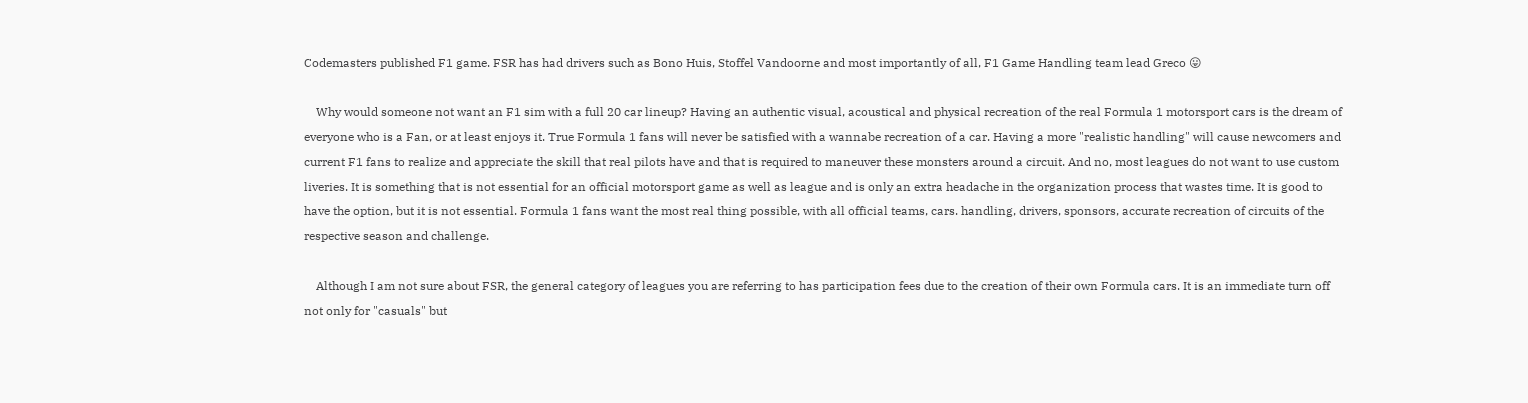Codemasters published F1 game. FSR has had drivers such as Bono Huis, Stoffel Vandoorne and most importantly of all, F1 Game Handling team lead Greco 😛

    Why would someone not want an F1 sim with a full 20 car lineup? Having an authentic visual, acoustical and physical recreation of the real Formula 1 motorsport cars is the dream of everyone who is a Fan, or at least enjoys it. True Formula 1 fans will never be satisfied with a wannabe recreation of a car. Having a more "realistic handling" will cause newcomers and current F1 fans to realize and appreciate the skill that real pilots have and that is required to maneuver these monsters around a circuit. And no, most leagues do not want to use custom liveries. It is something that is not essential for an official motorsport game as well as league and is only an extra headache in the organization process that wastes time. It is good to have the option, but it is not essential. Formula 1 fans want the most real thing possible, with all official teams, cars. handling, drivers, sponsors, accurate recreation of circuits of the respective season and challenge.

    Although I am not sure about FSR, the general category of leagues you are referring to has participation fees due to the creation of their own Formula cars. It is an immediate turn off not only for "casuals" but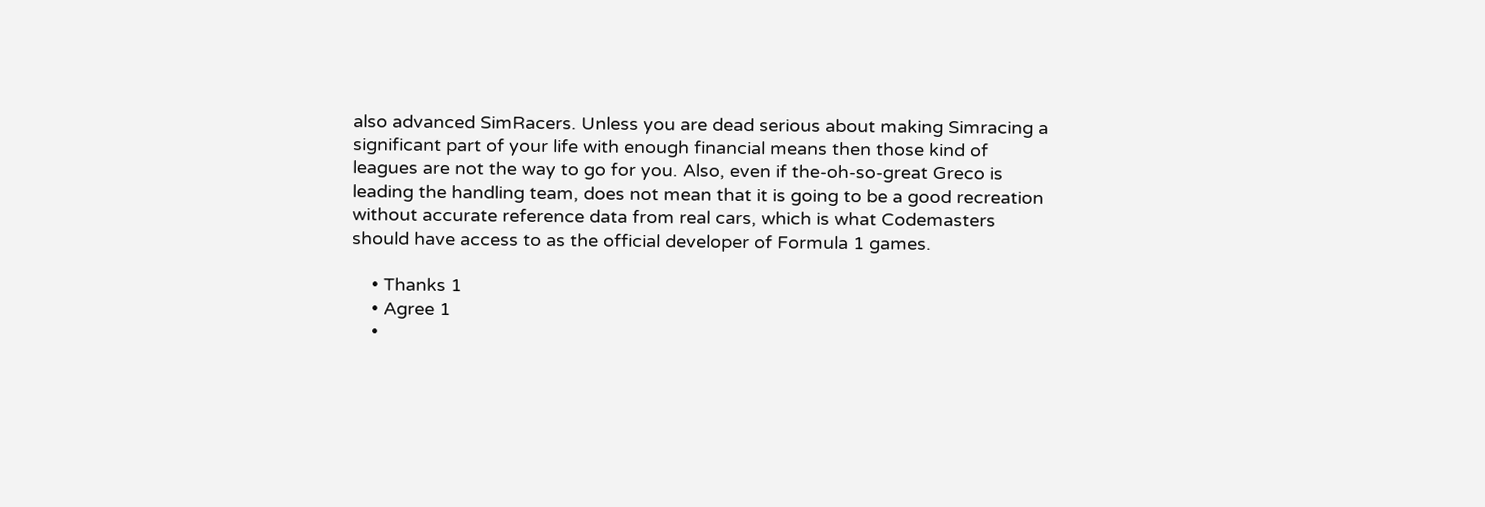also advanced SimRacers. Unless you are dead serious about making Simracing a significant part of your life with enough financial means then those kind of leagues are not the way to go for you. Also, even if the-oh-so-great Greco is leading the handling team, does not mean that it is going to be a good recreation without accurate reference data from real cars, which is what Codemasters should have access to as the official developer of Formula 1 games.

    • Thanks 1
    • Agree 1
    •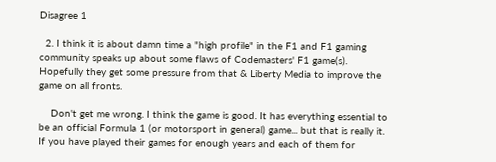Disagree 1

  2. I think it is about damn time a "high profile" in the F1 and F1 gaming community speaks up about some flaws of Codemasters' F1 game(s). Hopefully they get some pressure from that & Liberty Media to improve the game on all fronts.

    Don't get me wrong. I think the game is good. It has everything essential to be an official Formula 1 (or motorsport in general) game... but that is really it. If you have played their games for enough years and each of them for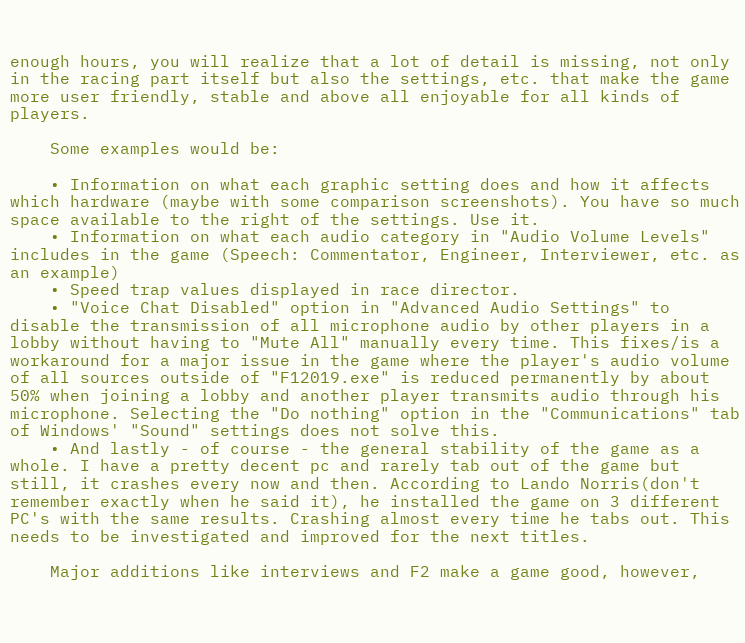enough hours, you will realize that a lot of detail is missing, not only in the racing part itself but also the settings, etc. that make the game more user friendly, stable and above all enjoyable for all kinds of players.

    Some examples would be:

    • Information on what each graphic setting does and how it affects which hardware (maybe with some comparison screenshots). You have so much space available to the right of the settings. Use it.
    • Information on what each audio category in "Audio Volume Levels" includes in the game (Speech: Commentator, Engineer, Interviewer, etc. as an example)
    • Speed trap values displayed in race director.
    • "Voice Chat Disabled" option in "Advanced Audio Settings" to disable the transmission of all microphone audio by other players in a lobby without having to "Mute All" manually every time. This fixes/is a workaround for a major issue in the game where the player's audio volume of all sources outside of "F12019.exe" is reduced permanently by about 50% when joining a lobby and another player transmits audio through his microphone. Selecting the "Do nothing" option in the "Communications" tab of Windows' "Sound" settings does not solve this.
    • And lastly - of course - the general stability of the game as a whole. I have a pretty decent pc and rarely tab out of the game but still, it crashes every now and then. According to Lando Norris(don't remember exactly when he said it), he installed the game on 3 different PC's with the same results. Crashing almost every time he tabs out. This needs to be investigated and improved for the next titles.

    Major additions like interviews and F2 make a game good, however,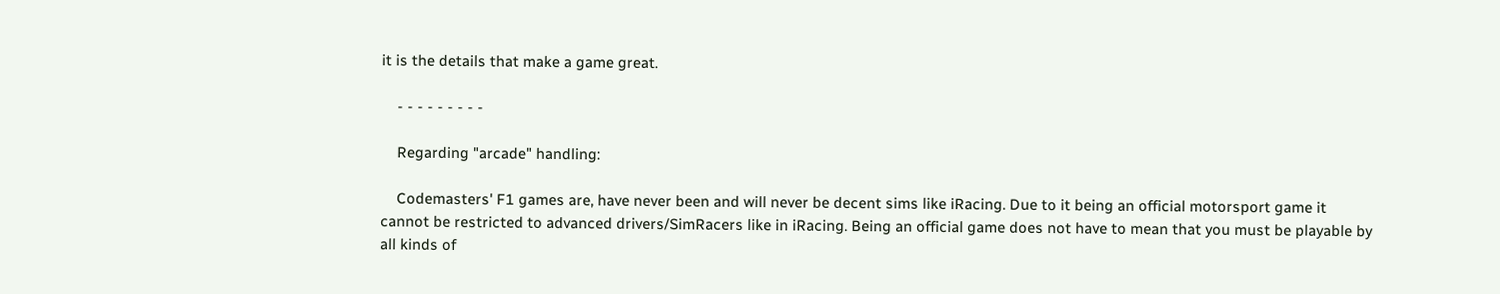it is the details that make a game great.

    - - - - - - - - -

    Regarding "arcade" handling:

    Codemasters' F1 games are, have never been and will never be decent sims like iRacing. Due to it being an official motorsport game it cannot be restricted to advanced drivers/SimRacers like in iRacing. Being an official game does not have to mean that you must be playable by all kinds of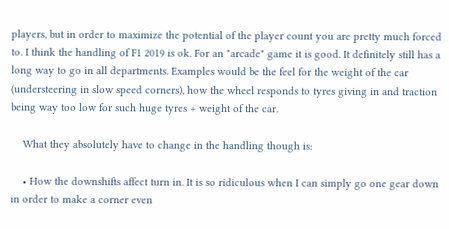players, but in order to maximize the potential of the player count you are pretty much forced to. I think the handling of F1 2019 is ok. For an "arcade" game it is good. It definitely still has a long way to go in all departments. Examples would be the feel for the weight of the car (understeering in slow speed corners), how the wheel responds to tyres giving in and traction being way too low for such huge tyres + weight of the car.

    What they absolutely have to change in the handling though is:

    • How the downshifts affect turn in. It is so ridiculous when I can simply go one gear down in order to make a corner even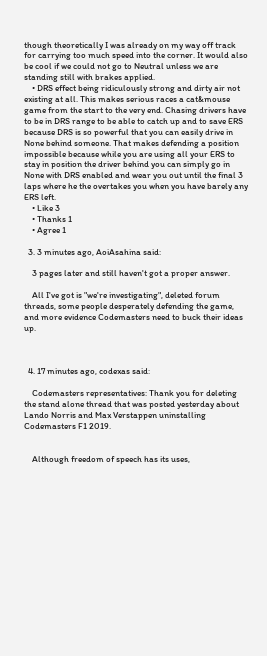though theoretically I was already on my way off track for carrying too much speed into the corner. It would also be cool if we could not go to Neutral unless we are standing still with brakes applied.
    • DRS effect being ridiculously strong and dirty air not existing at all. This makes serious races a cat&mouse game from the start to the very end. Chasing drivers have to be in DRS range to be able to catch up and to save ERS because DRS is so powerful that you can easily drive in None behind someone. That makes defending a position impossible because while you are using all your ERS to stay in position the driver behind you can simply go in None with DRS enabled and wear you out until the final 3 laps where he the overtakes you when you have barely any ERS left.
    • Like 3
    • Thanks 1
    • Agree 1

  3. 3 minutes ago, AoiAsahina said:

    3 pages later and still haven't got a proper answer.

    All I've got is "we're investigating", deleted forum threads, some people desperately defending the game, and more evidence Codemasters need to buck their ideas up.



  4. 17 minutes ago, codexas said:

    Codemasters representatives: Thank you for deleting the stand alone thread that was posted yesterday about Lando Norris and Max Verstappen uninstalling Codemasters F1 2019.


    Although freedom of speech has its uses,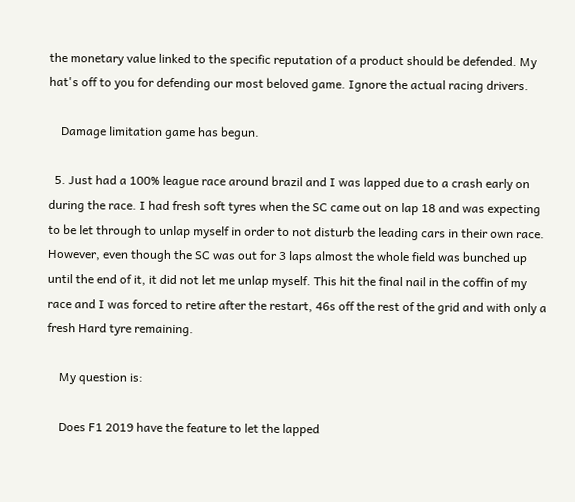the monetary value linked to the specific reputation of a product should be defended. My hat's off to you for defending our most beloved game. Ignore the actual racing drivers.

    Damage limitation game has begun.

  5. Just had a 100% league race around brazil and I was lapped due to a crash early on during the race. I had fresh soft tyres when the SC came out on lap 18 and was expecting to be let through to unlap myself in order to not disturb the leading cars in their own race. However, even though the SC was out for 3 laps almost the whole field was bunched up until the end of it, it did not let me unlap myself. This hit the final nail in the coffin of my race and I was forced to retire after the restart, 46s off the rest of the grid and with only a fresh Hard tyre remaining.

    My question is:

    Does F1 2019 have the feature to let the lapped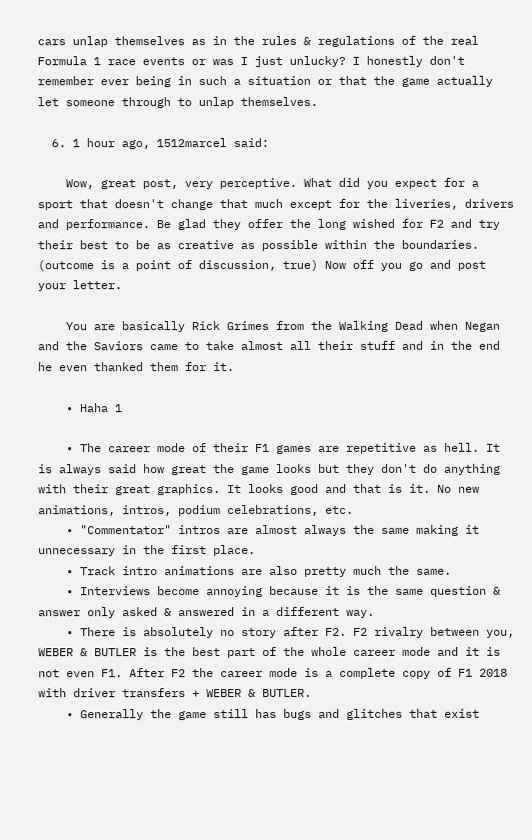cars unlap themselves as in the rules & regulations of the real Formula 1 race events or was I just unlucky? I honestly don't remember ever being in such a situation or that the game actually let someone through to unlap themselves.

  6. 1 hour ago, 1512marcel said:

    Wow, great post, very perceptive. What did you expect for a sport that doesn't change that much except for the liveries, drivers and performance. Be glad they offer the long wished for F2 and try their best to be as creative as possible within the boundaries. (outcome is a point of discussion, true) Now off you go and post your letter.

    You are basically Rick Grimes from the Walking Dead when Negan and the Saviors came to take almost all their stuff and in the end he even thanked them for it.

    • Haha 1

    • The career mode of their F1 games are repetitive as hell. It is always said how great the game looks but they don't do anything with their great graphics. It looks good and that is it. No new animations, intros, podium celebrations, etc.
    • "Commentator" intros are almost always the same making it unnecessary in the first place.
    • Track intro animations are also pretty much the same.
    • Interviews become annoying because it is the same question & answer only asked & answered in a different way.
    • There is absolutely no story after F2. F2 rivalry between you, WEBER & BUTLER is the best part of the whole career mode and it is not even F1. After F2 the career mode is a complete copy of F1 2018 with driver transfers + WEBER & BUTLER.
    • Generally the game still has bugs and glitches that exist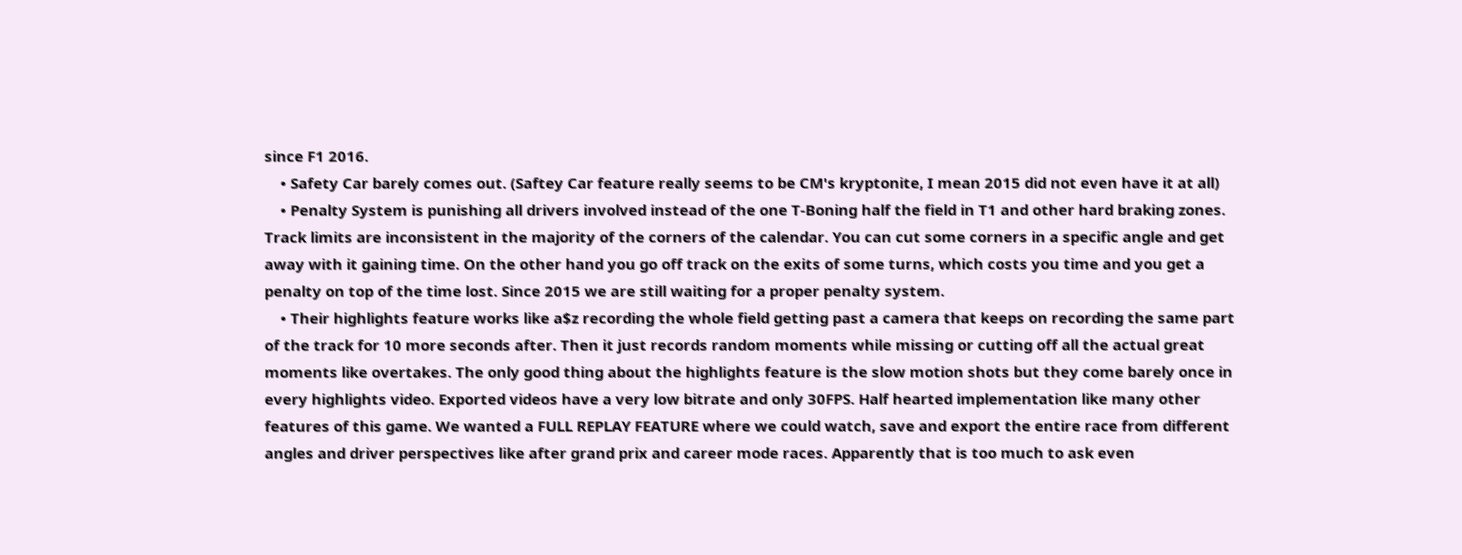since F1 2016.
    • Safety Car barely comes out. (Saftey Car feature really seems to be CM's kryptonite, I mean 2015 did not even have it at all)
    • Penalty System is punishing all drivers involved instead of the one T-Boning half the field in T1 and other hard braking zones. Track limits are inconsistent in the majority of the corners of the calendar. You can cut some corners in a specific angle and get away with it gaining time. On the other hand you go off track on the exits of some turns, which costs you time and you get a penalty on top of the time lost. Since 2015 we are still waiting for a proper penalty system.
    • Their highlights feature works like a$z recording the whole field getting past a camera that keeps on recording the same part of the track for 10 more seconds after. Then it just records random moments while missing or cutting off all the actual great moments like overtakes. The only good thing about the highlights feature is the slow motion shots but they come barely once in every highlights video. Exported videos have a very low bitrate and only 30FPS. Half hearted implementation like many other features of this game. We wanted a FULL REPLAY FEATURE where we could watch, save and export the entire race from different angles and driver perspectives like after grand prix and career mode races. Apparently that is too much to ask even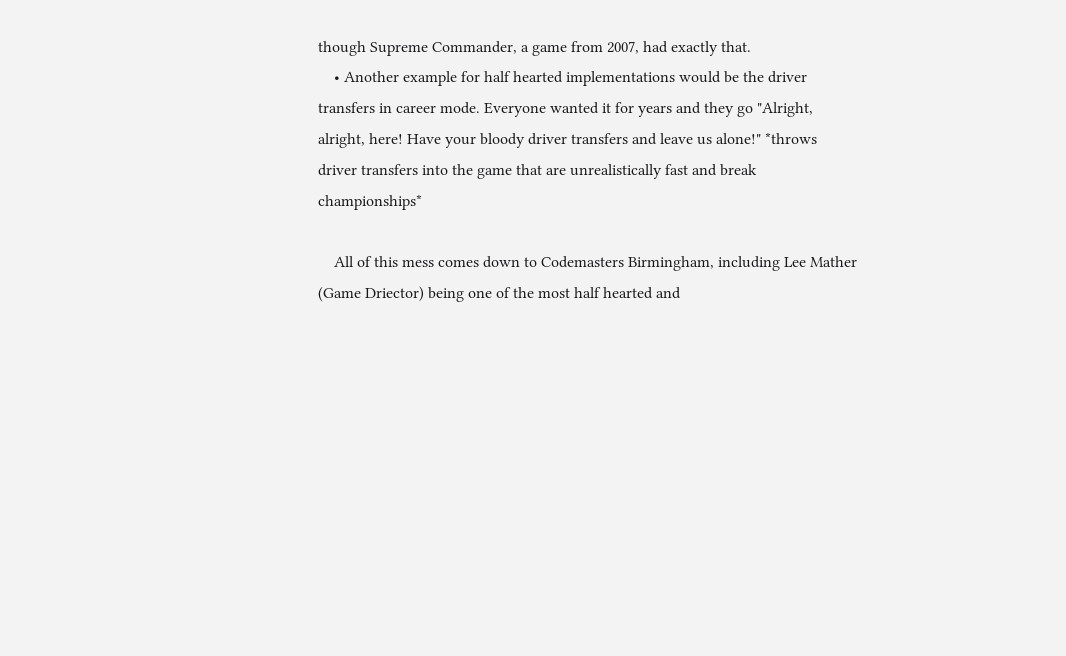though Supreme Commander, a game from 2007, had exactly that.
    • Another example for half hearted implementations would be the driver transfers in career mode. Everyone wanted it for years and they go "Alright, alright, here! Have your bloody driver transfers and leave us alone!" *throws driver transfers into the game that are unrealistically fast and break championships*

    All of this mess comes down to Codemasters Birmingham, including Lee Mather (Game Driector) being one of the most half hearted and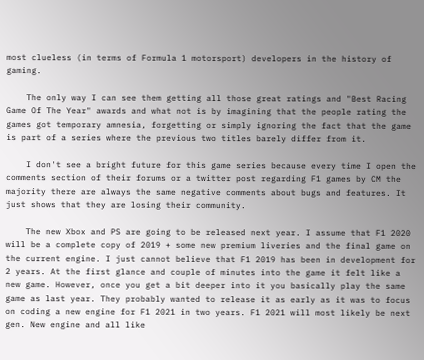most clueless (in terms of Formula 1 motorsport) developers in the history of gaming.

    The only way I can see them getting all those great ratings and "Best Racing Game Of The Year" awards and what not is by imagining that the people rating the games got temporary amnesia, forgetting or simply ignoring the fact that the game is part of a series where the previous two titles barely differ from it.

    I don't see a bright future for this game series because every time I open the comments section of their forums or a twitter post regarding F1 games by CM the majority there are always the same negative comments about bugs and features. It just shows that they are losing their community.

    The new Xbox and PS are going to be released next year. I assume that F1 2020 will be a complete copy of 2019 + some new premium liveries and the final game on the current engine. I just cannot believe that F1 2019 has been in development for 2 years. At the first glance and couple of minutes into the game it felt like a new game. However, once you get a bit deeper into it you basically play the same game as last year. They probably wanted to release it as early as it was to focus on coding a new engine for F1 2021 in two years. F1 2021 will most likely be next gen. New engine and all like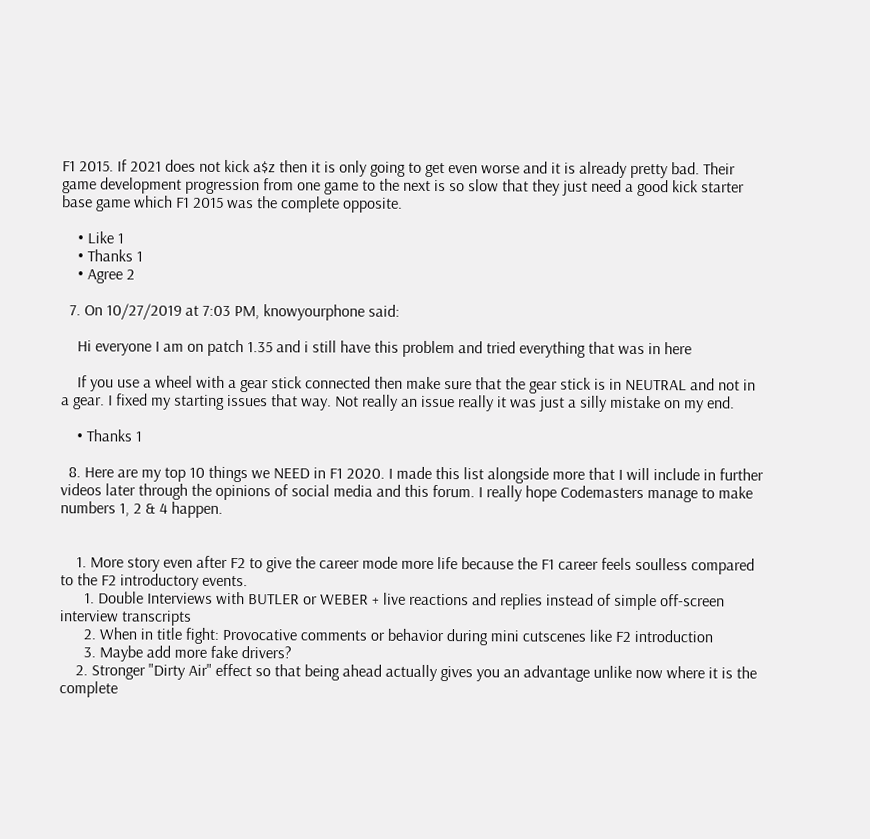F1 2015. If 2021 does not kick a$z then it is only going to get even worse and it is already pretty bad. Their game development progression from one game to the next is so slow that they just need a good kick starter base game which F1 2015 was the complete opposite.

    • Like 1
    • Thanks 1
    • Agree 2

  7. On 10/27/2019 at 7:03 PM, knowyourphone said:

    Hi everyone I am on patch 1.35 and i still have this problem and tried everything that was in here

    If you use a wheel with a gear stick connected then make sure that the gear stick is in NEUTRAL and not in a gear. I fixed my starting issues that way. Not really an issue really it was just a silly mistake on my end.

    • Thanks 1

  8. Here are my top 10 things we NEED in F1 2020. I made this list alongside more that I will include in further videos later through the opinions of social media and this forum. I really hope Codemasters manage to make numbers 1, 2 & 4 happen.


    1. More story even after F2 to give the career mode more life because the F1 career feels soulless compared to the F2 introductory events.
      1. Double Interviews with BUTLER or WEBER + live reactions and replies instead of simple off-screen interview transcripts
      2. When in title fight: Provocative comments or behavior during mini cutscenes like F2 introduction
      3. Maybe add more fake drivers?
    2. Stronger "Dirty Air" effect so that being ahead actually gives you an advantage unlike now where it is the complete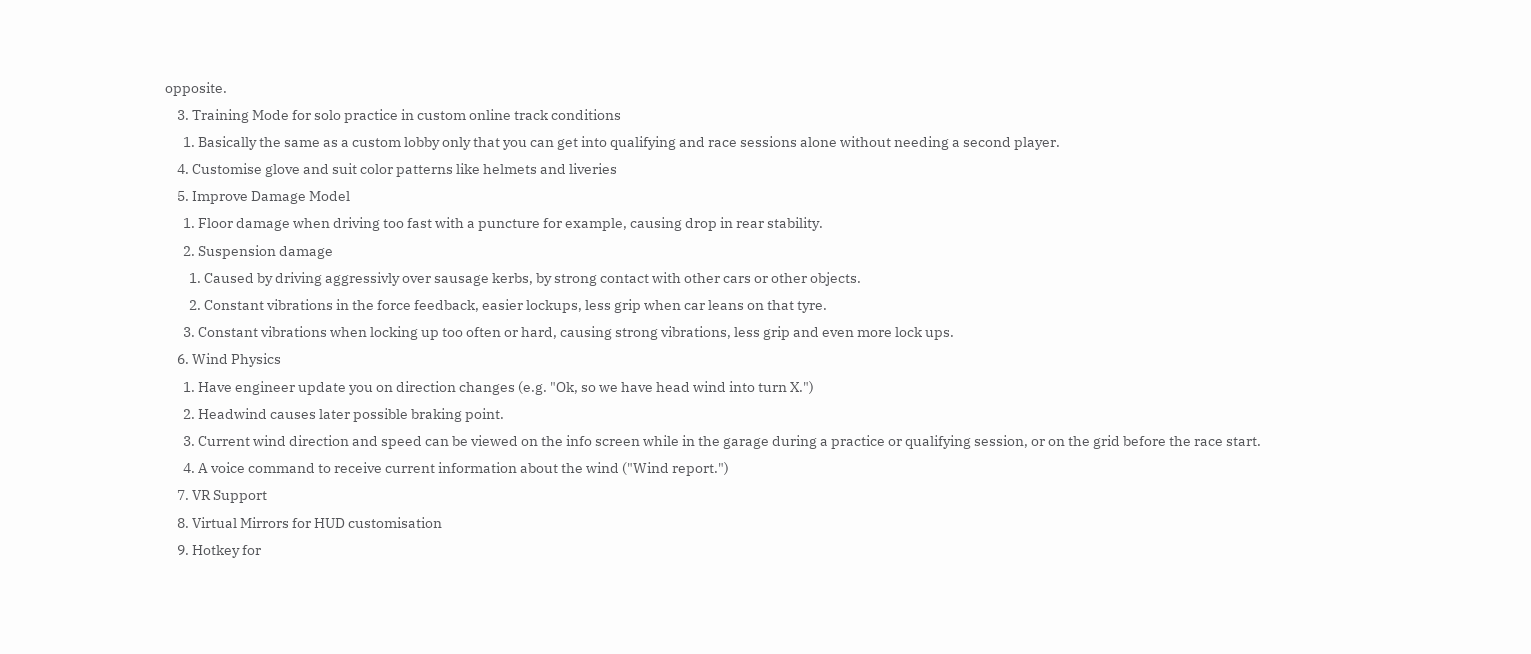opposite.
    3. Training Mode for solo practice in custom online track conditions
      1. Basically the same as a custom lobby only that you can get into qualifying and race sessions alone without needing a second player.
    4. Customise glove and suit color patterns like helmets and liveries
    5. Improve Damage Model
      1. Floor damage when driving too fast with a puncture for example, causing drop in rear stability.
      2. Suspension damage
        1. Caused by driving aggressivly over sausage kerbs, by strong contact with other cars or other objects.
        2. Constant vibrations in the force feedback, easier lockups, less grip when car leans on that tyre.
      3. Constant vibrations when locking up too often or hard, causing strong vibrations, less grip and even more lock ups.
    6. Wind Physics
      1. Have engineer update you on direction changes (e.g. "Ok, so we have head wind into turn X.")
      2. Headwind causes later possible braking point.
      3. Current wind direction and speed can be viewed on the info screen while in the garage during a practice or qualifying session, or on the grid before the race start.
      4. A voice command to receive current information about the wind ("Wind report.")
    7. VR Support
    8. Virtual Mirrors for HUD customisation
    9. Hotkey for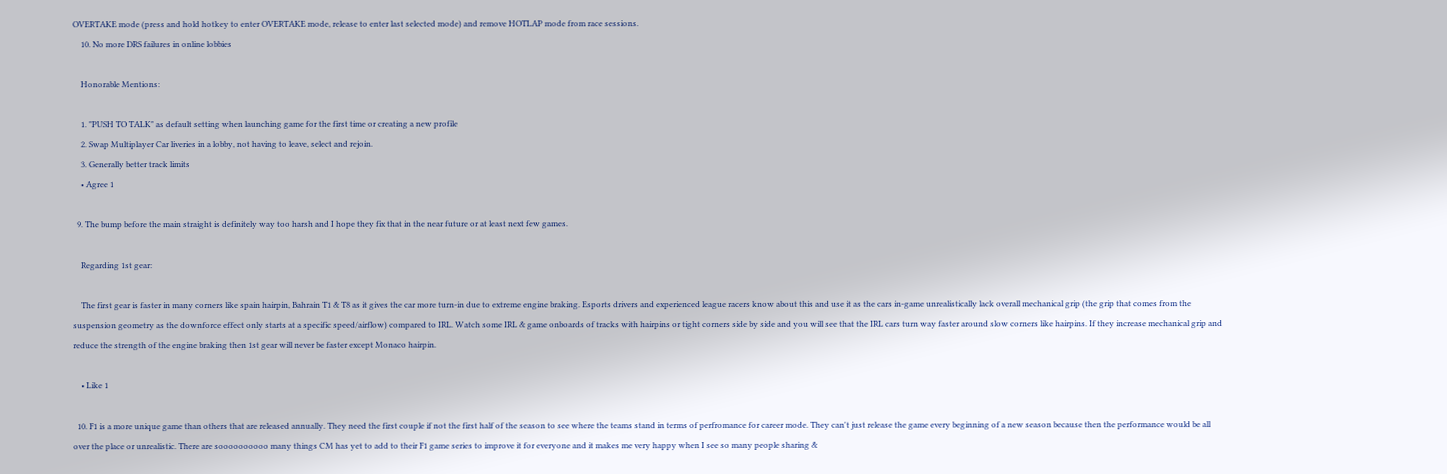OVERTAKE mode (press and hold hotkey to enter OVERTAKE mode, release to enter last selected mode) and remove HOTLAP mode from race sessions.
    10. No more DRS failures in online lobbies

    Honorable Mentions:

    1. "PUSH TO TALK" as default setting when launching game for the first time or creating a new profile
    2. Swap Multiplayer Car liveries in a lobby, not having to leave, select and rejoin.
    3. Generally better track limits
    • Agree 1

  9. The bump before the main straight is definitely way too harsh and I hope they fix that in the near future or at least next few games.

    Regarding 1st gear:

    The first gear is faster in many corners like spain hairpin, Bahrain T1 & T8 as it gives the car more turn-in due to extreme engine braking. Esports drivers and experienced league racers know about this and use it as the cars in-game unrealistically lack overall mechanical grip (the grip that comes from the suspension geometry as the downforce effect only starts at a specific speed/airflow) compared to IRL. Watch some IRL & game onboards of tracks with hairpins or tight corners side by side and you will see that the IRL cars turn way faster around slow corners like hairpins. If they increase mechanical grip and reduce the strength of the engine braking then 1st gear will never be faster except Monaco hairpin.

    • Like 1

  10. F1 is a more unique game than others that are released annually. They need the first couple if not the first half of the season to see where the teams stand in terms of perfromance for career mode. They can't just release the game every beginning of a new season because then the performance would be all over the place or unrealistic. There are soooooooooo many things CM has yet to add to their F1 game series to improve it for everyone and it makes me very happy when I see so many people sharing &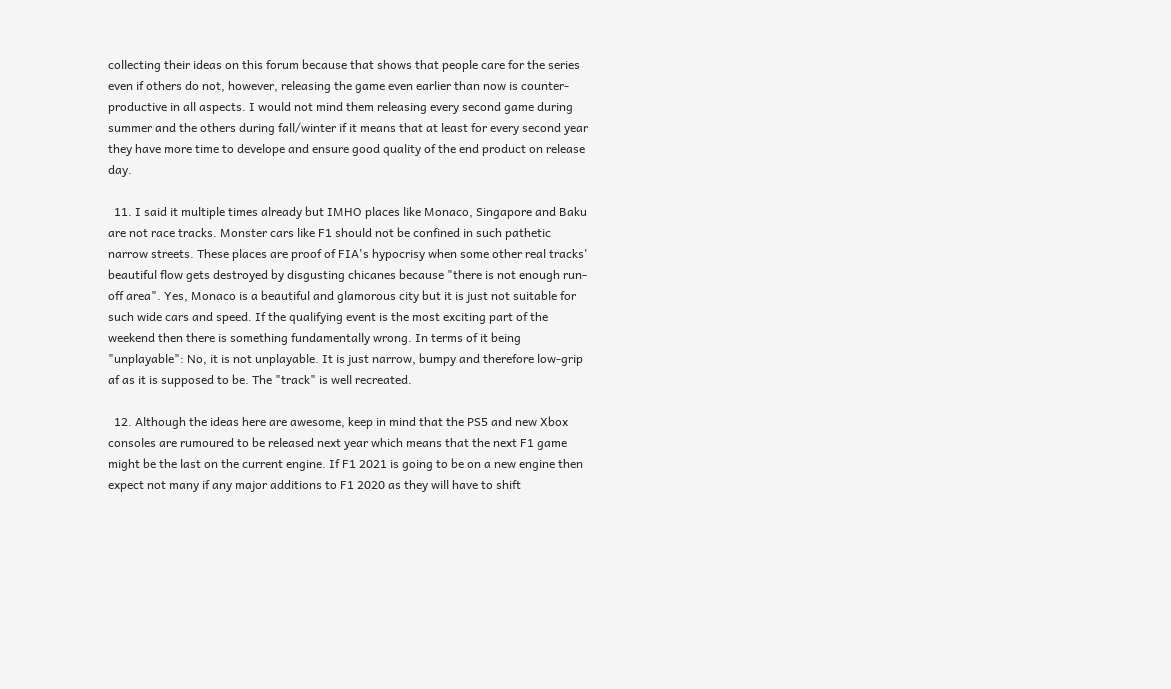collecting their ideas on this forum because that shows that people care for the series even if others do not, however, releasing the game even earlier than now is counter-productive in all aspects. I would not mind them releasing every second game during summer and the others during fall/winter if it means that at least for every second year they have more time to develope and ensure good quality of the end product on release day.

  11. I said it multiple times already but IMHO places like Monaco, Singapore and Baku are not race tracks. Monster cars like F1 should not be confined in such pathetic narrow streets. These places are proof of FIA's hypocrisy when some other real tracks' beautiful flow gets destroyed by disgusting chicanes because "there is not enough run-off area". Yes, Monaco is a beautiful and glamorous city but it is just not suitable for such wide cars and speed. If the qualifying event is the most exciting part of the weekend then there is something fundamentally wrong. In terms of it being "unplayable": No, it is not unplayable. It is just narrow, bumpy and therefore low-grip af as it is supposed to be. The "track" is well recreated.

  12. Although the ideas here are awesome, keep in mind that the PS5 and new Xbox consoles are rumoured to be released next year which means that the next F1 game might be the last on the current engine. If F1 2021 is going to be on a new engine then expect not many if any major additions to F1 2020 as they will have to shift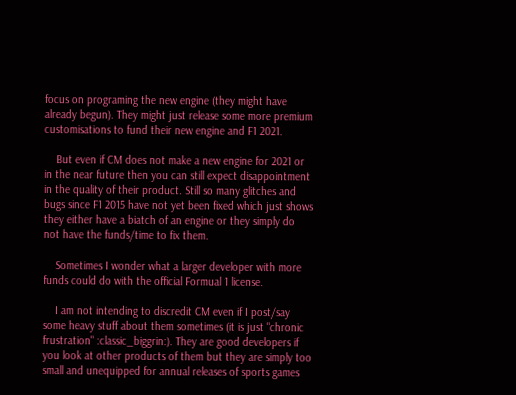focus on programing the new engine (they might have already begun). They might just release some more premium customisations to fund their new engine and F1 2021.

    But even if CM does not make a new engine for 2021 or in the near future then you can still expect disappointment in the quality of their product. Still so many glitches and bugs since F1 2015 have not yet been fixed which just shows they either have a biatch of an engine or they simply do not have the funds/time to fix them.

    Sometimes I wonder what a larger developer with more funds could do with the official Formual 1 license.

    I am not intending to discredit CM even if I post/say some heavy stuff about them sometimes (it is just "chronic frustration" :classic_biggrin:). They are good developers if you look at other products of them but they are simply too small and unequipped for annual releases of sports games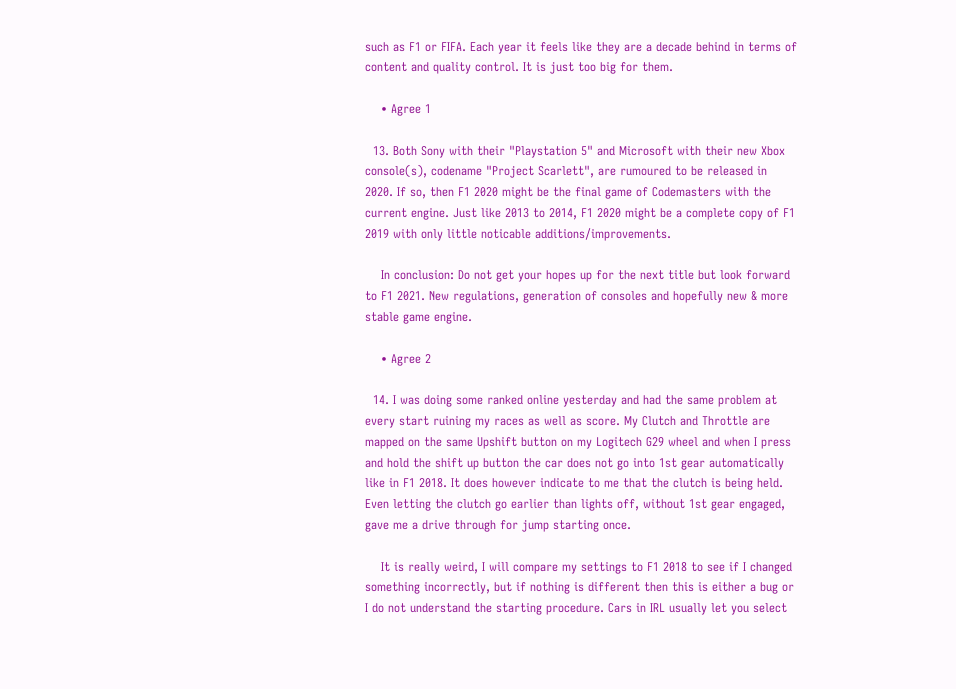such as F1 or FIFA. Each year it feels like they are a decade behind in terms of content and quality control. It is just too big for them.

    • Agree 1

  13. Both Sony with their "Playstation 5" and Microsoft with their new Xbox console(s), codename "Project Scarlett", are rumoured to be released in 2020. If so, then F1 2020 might be the final game of Codemasters with the current engine. Just like 2013 to 2014, F1 2020 might be a complete copy of F1 2019 with only little noticable additions/improvements.

    In conclusion: Do not get your hopes up for the next title but look forward to F1 2021. New regulations, generation of consoles and hopefully new & more stable game engine.

    • Agree 2

  14. I was doing some ranked online yesterday and had the same problem at every start ruining my races as well as score. My Clutch and Throttle are mapped on the same Upshift button on my Logitech G29 wheel and when I press and hold the shift up button the car does not go into 1st gear automatically like in F1 2018. It does however indicate to me that the clutch is being held. Even letting the clutch go earlier than lights off, without 1st gear engaged, gave me a drive through for jump starting once.

    It is really weird, I will compare my settings to F1 2018 to see if I changed something incorrectly, but if nothing is different then this is either a bug or I do not understand the starting procedure. Cars in IRL usually let you select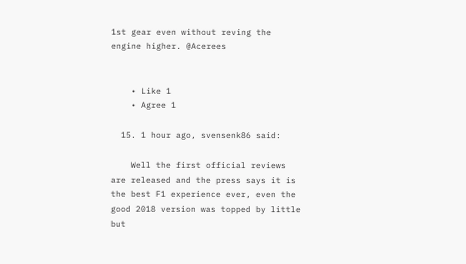1st gear even without reving the engine higher. @Acerees


    • Like 1
    • Agree 1

  15. 1 hour ago, svensenk86 said:

    Well the first official reviews are released and the press says it is the best F1 experience ever, even the good 2018 version was topped by little but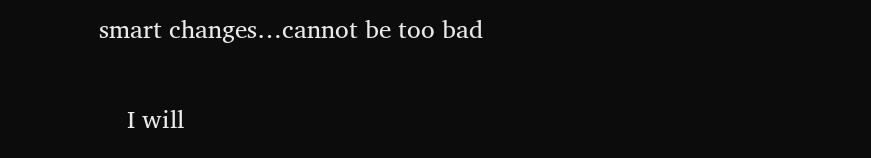smart changes…cannot be too bad

    I will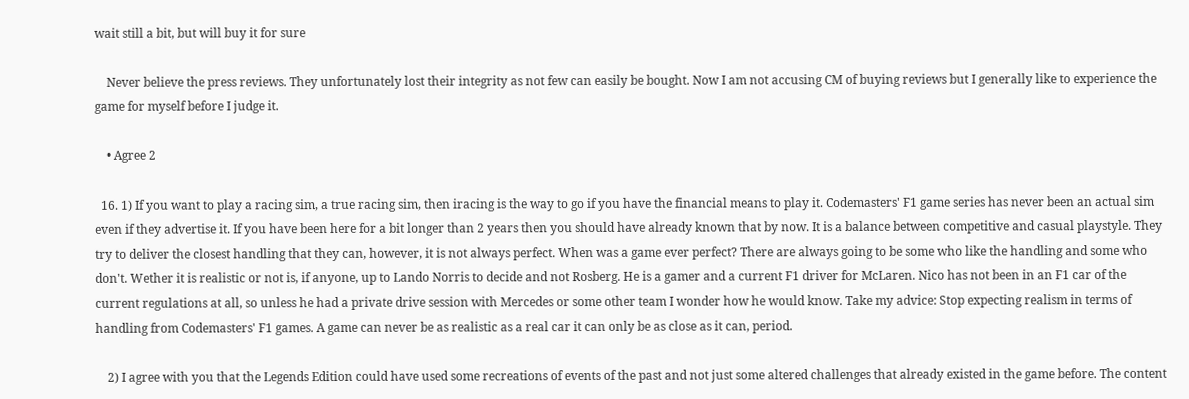wait still a bit, but will buy it for sure

    Never believe the press reviews. They unfortunately lost their integrity as not few can easily be bought. Now I am not accusing CM of buying reviews but I generally like to experience the game for myself before I judge it.

    • Agree 2

  16. 1) If you want to play a racing sim, a true racing sim, then iracing is the way to go if you have the financial means to play it. Codemasters' F1 game series has never been an actual sim even if they advertise it. If you have been here for a bit longer than 2 years then you should have already known that by now. It is a balance between competitive and casual playstyle. They try to deliver the closest handling that they can, however, it is not always perfect. When was a game ever perfect? There are always going to be some who like the handling and some who don't. Wether it is realistic or not is, if anyone, up to Lando Norris to decide and not Rosberg. He is a gamer and a current F1 driver for McLaren. Nico has not been in an F1 car of the current regulations at all, so unless he had a private drive session with Mercedes or some other team I wonder how he would know. Take my advice: Stop expecting realism in terms of handling from Codemasters' F1 games. A game can never be as realistic as a real car it can only be as close as it can, period.

    2) I agree with you that the Legends Edition could have used some recreations of events of the past and not just some altered challenges that already existed in the game before. The content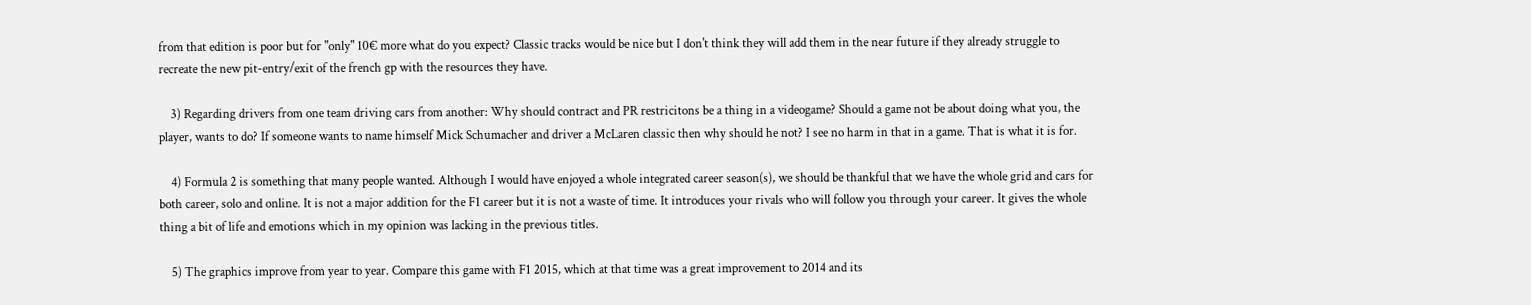from that edition is poor but for "only" 10€ more what do you expect? Classic tracks would be nice but I don't think they will add them in the near future if they already struggle to recreate the new pit-entry/exit of the french gp with the resources they have.

    3) Regarding drivers from one team driving cars from another: Why should contract and PR restricitons be a thing in a videogame? Should a game not be about doing what you, the player, wants to do? If someone wants to name himself Mick Schumacher and driver a McLaren classic then why should he not? I see no harm in that in a game. That is what it is for.

    4) Formula 2 is something that many people wanted. Although I would have enjoyed a whole integrated career season(s), we should be thankful that we have the whole grid and cars for both career, solo and online. It is not a major addition for the F1 career but it is not a waste of time. It introduces your rivals who will follow you through your career. It gives the whole thing a bit of life and emotions which in my opinion was lacking in the previous titles.

    5) The graphics improve from year to year. Compare this game with F1 2015, which at that time was a great improvement to 2014 and its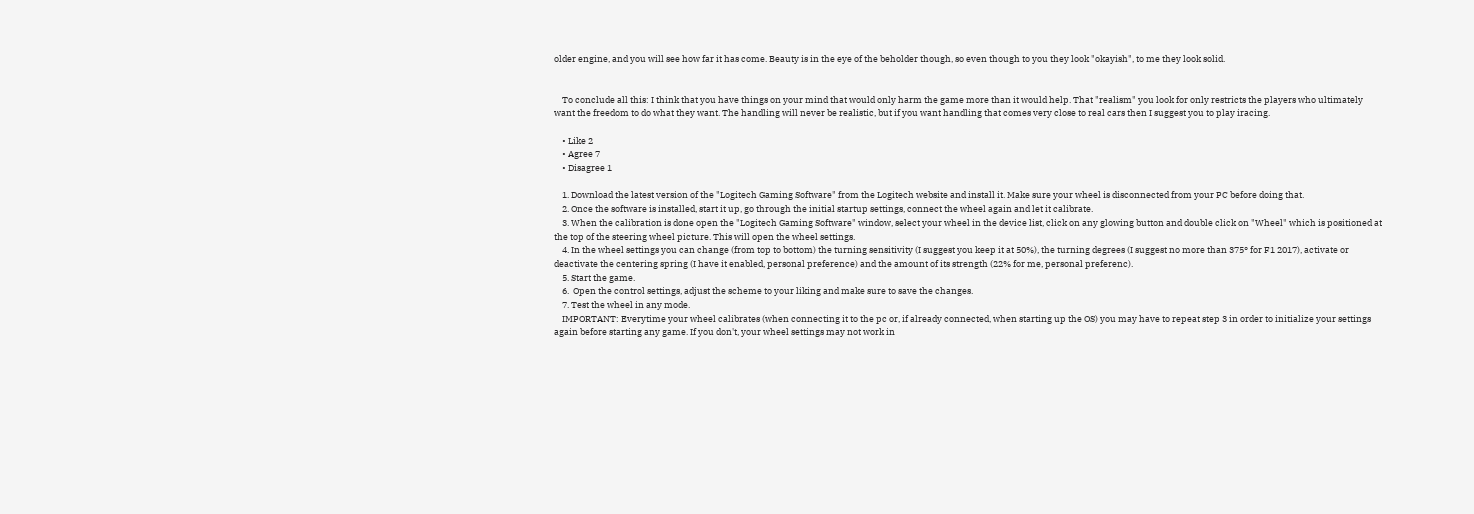older engine, and you will see how far it has come. Beauty is in the eye of the beholder though, so even though to you they look "okayish", to me they look solid.


    To conclude all this: I think that you have things on your mind that would only harm the game more than it would help. That "realism" you look for only restricts the players who ultimately want the freedom to do what they want. The handling will never be realistic, but if you want handling that comes very close to real cars then I suggest you to play iracing.

    • Like 2
    • Agree 7
    • Disagree 1

    1. Download the latest version of the "Logitech Gaming Software" from the Logitech website and install it. Make sure your wheel is disconnected from your PC before doing that.
    2. Once the software is installed, start it up, go through the initial startup settings, connect the wheel again and let it calibrate.
    3. When the calibration is done open the "Logitech Gaming Software" window, select your wheel in the device list, click on any glowing button and double click on "Wheel" which is positioned at the top of the steering wheel picture. This will open the wheel settings.
    4. In the wheel settings you can change (from top to bottom) the turning sensitivity (I suggest you keep it at 50%), the turning degrees (I suggest no more than 375° for F1 2017), activate or deactivate the centering spring (I have it enabled, personal preference) and the amount of its strength (22% for me, personal preferenc).
    5. Start the game.
    6.  Open the control settings, adjust the scheme to your liking and make sure to save the changes.
    7. Test the wheel in any mode.
    IMPORTANT: Everytime your wheel calibrates (when connecting it to the pc or, if already connected, when starting up the OS) you may have to repeat step 3 in order to initialize your settings again before starting any game. If you don't, your wheel settings may not work in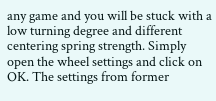any game and you will be stuck with a low turning degree and different centering spring strength. Simply open the wheel settings and click on OK. The settings from former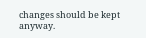changes should be kept anyway.